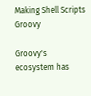Making Shell Scripts Groovy

Groovy's ecosystem has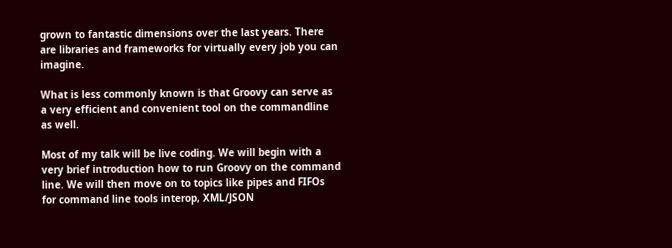grown to fantastic dimensions over the last years. There are libraries and frameworks for virtually every job you can imagine.

What is less commonly known is that Groovy can serve as a very efficient and convenient tool on the commandline as well.

Most of my talk will be live coding. We will begin with a very brief introduction how to run Groovy on the command line. We will then move on to topics like pipes and FIFOs for command line tools interop, XML/JSON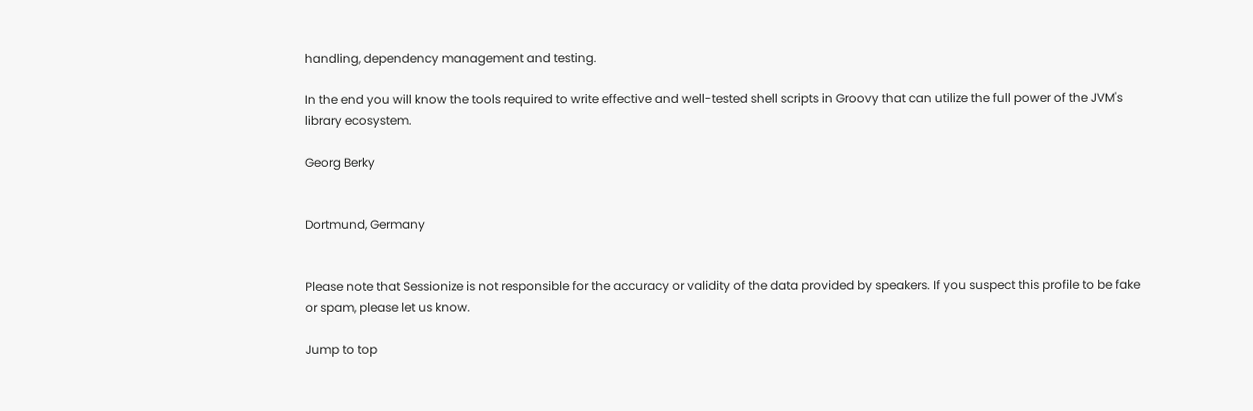handling, dependency management and testing.

In the end you will know the tools required to write effective and well-tested shell scripts in Groovy that can utilize the full power of the JVM's library ecosystem.

Georg Berky


Dortmund, Germany


Please note that Sessionize is not responsible for the accuracy or validity of the data provided by speakers. If you suspect this profile to be fake or spam, please let us know.

Jump to top